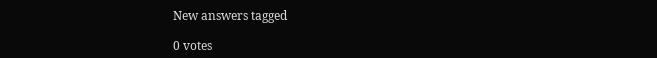New answers tagged

0 votes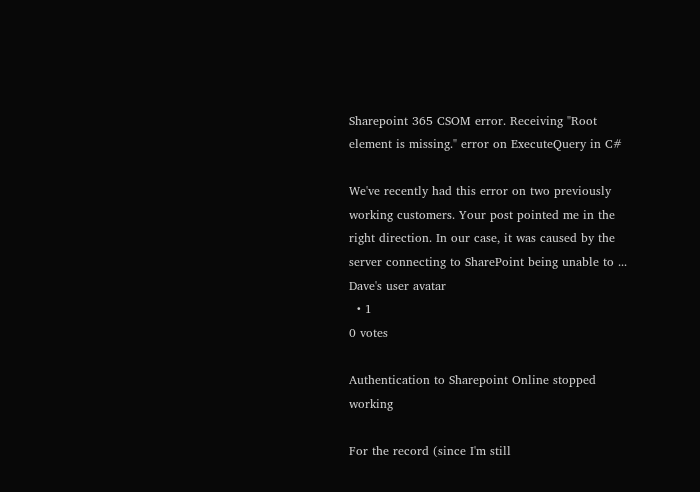Sharepoint 365 CSOM error. Receiving "Root element is missing." error on ExecuteQuery in C#

We've recently had this error on two previously working customers. Your post pointed me in the right direction. In our case, it was caused by the server connecting to SharePoint being unable to ...
Dave's user avatar
  • 1
0 votes

Authentication to Sharepoint Online stopped working

For the record (since I'm still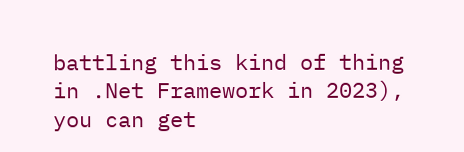battling this kind of thing in .Net Framework in 2023), you can get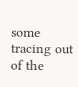some tracing out of the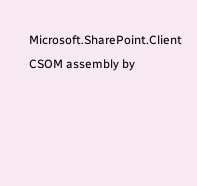Microsoft.SharePoint.Client CSOM assembly by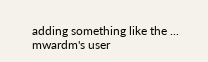adding something like the ...
mwardm's user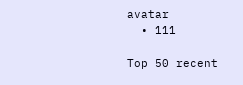avatar
  • 111

Top 50 recent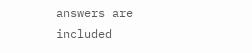answers are included